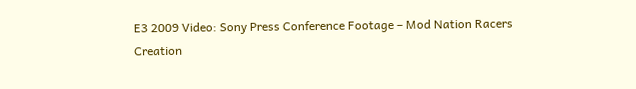E3 2009 Video: Sony Press Conference Footage – Mod Nation Racers Creation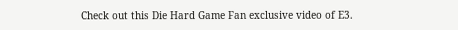Check out this Die Hard Game Fan exclusive video of E3.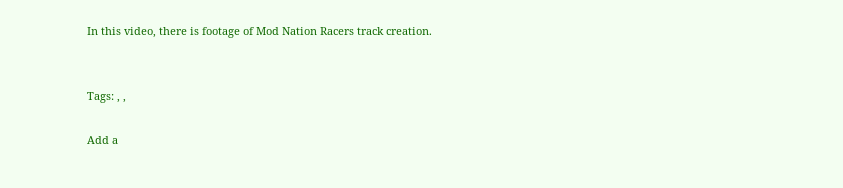In this video, there is footage of Mod Nation Racers track creation.


Tags: , ,

Add a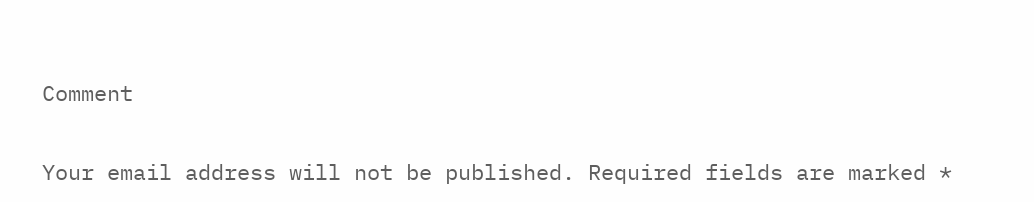Comment

Your email address will not be published. Required fields are marked *